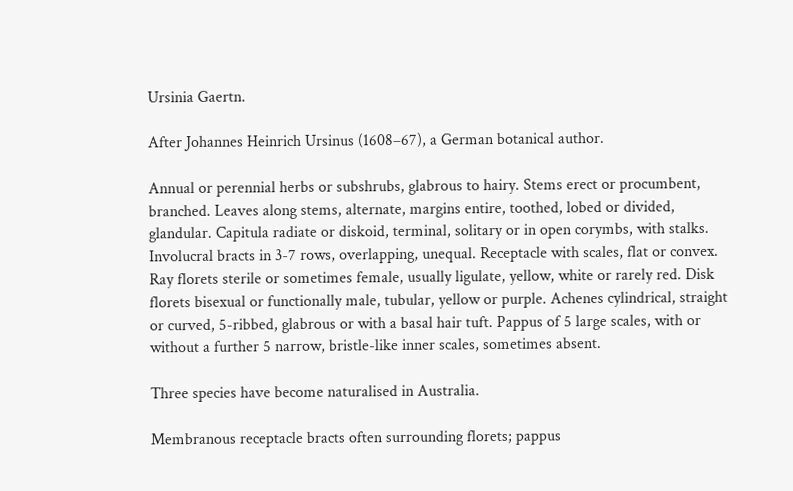Ursinia Gaertn.

After Johannes Heinrich Ursinus (1608–67), a German botanical author.

Annual or perennial herbs or subshrubs, glabrous to hairy. Stems erect or procumbent, branched. Leaves along stems, alternate, margins entire, toothed, lobed or divided, glandular. Capitula radiate or diskoid, terminal, solitary or in open corymbs, with stalks. Involucral bracts in 3-7 rows, overlapping, unequal. Receptacle with scales, flat or convex. Ray florets sterile or sometimes female, usually ligulate, yellow, white or rarely red. Disk florets bisexual or functionally male, tubular, yellow or purple. Achenes cylindrical, straight or curved, 5-ribbed, glabrous or with a basal hair tuft. Pappus of 5 large scales, with or without a further 5 narrow, bristle-like inner scales, sometimes absent.

Three species have become naturalised in Australia.

Membranous receptacle bracts often surrounding florets; pappus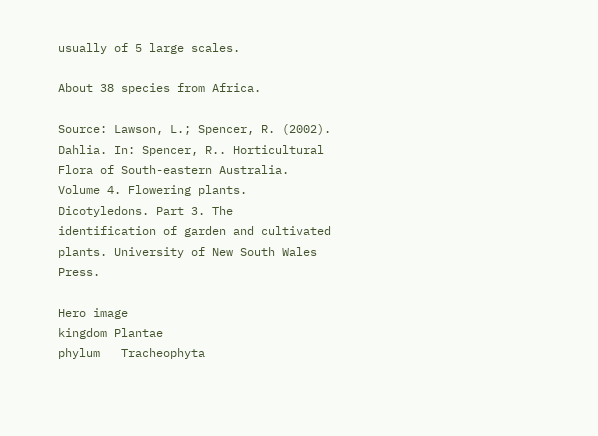usually of 5 large scales.

About 38 species from Africa.

Source: Lawson, L.; Spencer, R. (2002). Dahlia. In: Spencer, R.. Horticultural Flora of South-eastern Australia. Volume 4. Flowering plants. Dicotyledons. Part 3. The identification of garden and cultivated plants. University of New South Wales Press.

Hero image
kingdom Plantae
phylum   Tracheophyta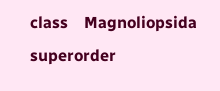class    Magnoliopsida
superorder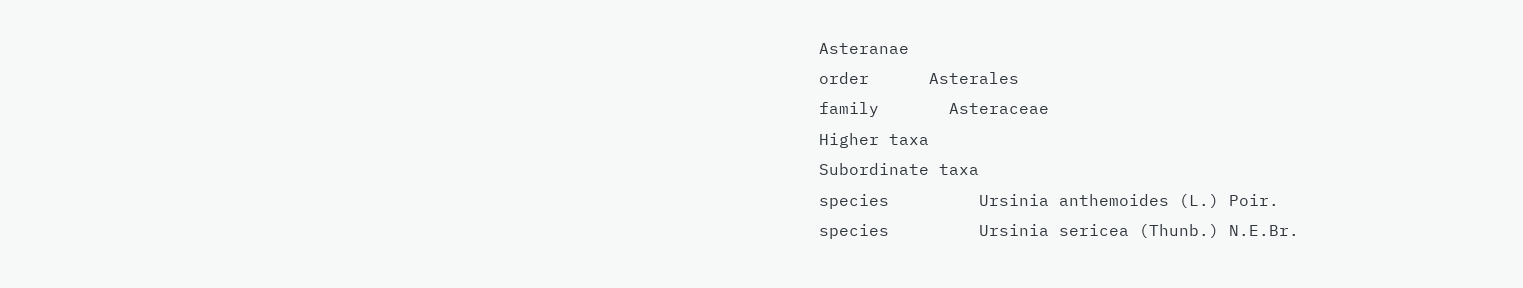Asteranae
order      Asterales
family       Asteraceae
Higher taxa
Subordinate taxa
species         Ursinia anthemoides (L.) Poir.
species         Ursinia sericea (Thunb.) N.E.Br.